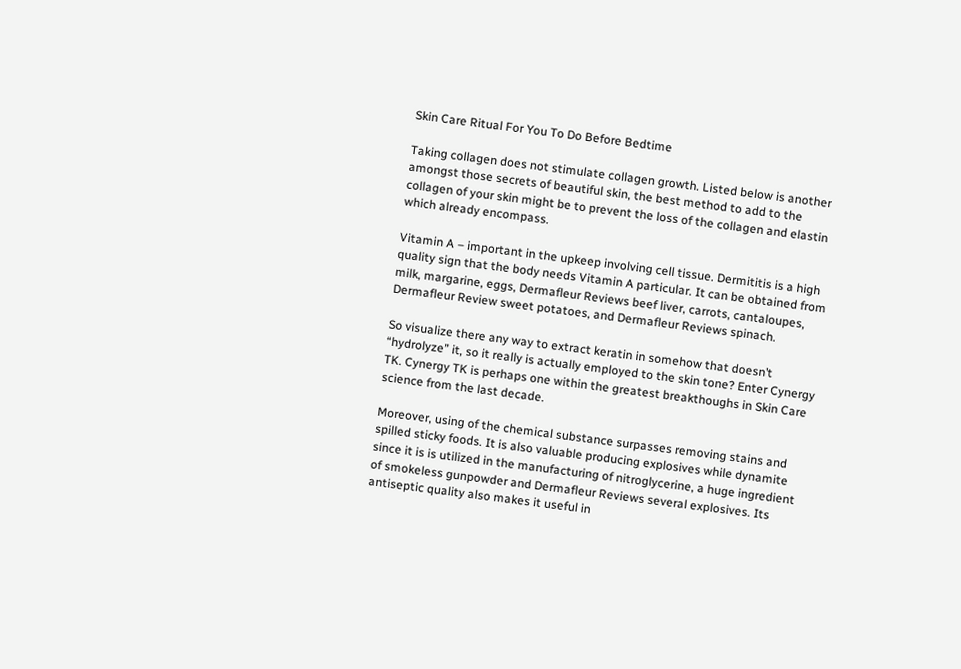Skin Care Ritual For You To Do Before Bedtime

Taking collagen does not stimulate collagen growth. Listed below is another amongst those secrets of beautiful skin, the best method to add to the collagen of your skin might be to prevent the loss of the collagen and elastin which already encompass.

Vitamin A – important in the upkeep involving cell tissue. Dermititis is a high quality sign that the body needs Vitamin A particular. It can be obtained from milk, margarine, eggs, Dermafleur Reviews beef liver, carrots, cantaloupes, Dermafleur Review sweet potatoes, and Dermafleur Reviews spinach.

So visualize there any way to extract keratin in somehow that doesn’t “hydrolyze” it, so it really is actually employed to the skin tone? Enter Cynergy TK. Cynergy TK is perhaps one within the greatest breakthoughs in Skin Care science from the last decade.

Moreover, using of the chemical substance surpasses removing stains and spilled sticky foods. It is also valuable producing explosives while dynamite since it is is utilized in the manufacturing of nitroglycerine, a huge ingredient of smokeless gunpowder and Dermafleur Reviews several explosives. Its antiseptic quality also makes it useful in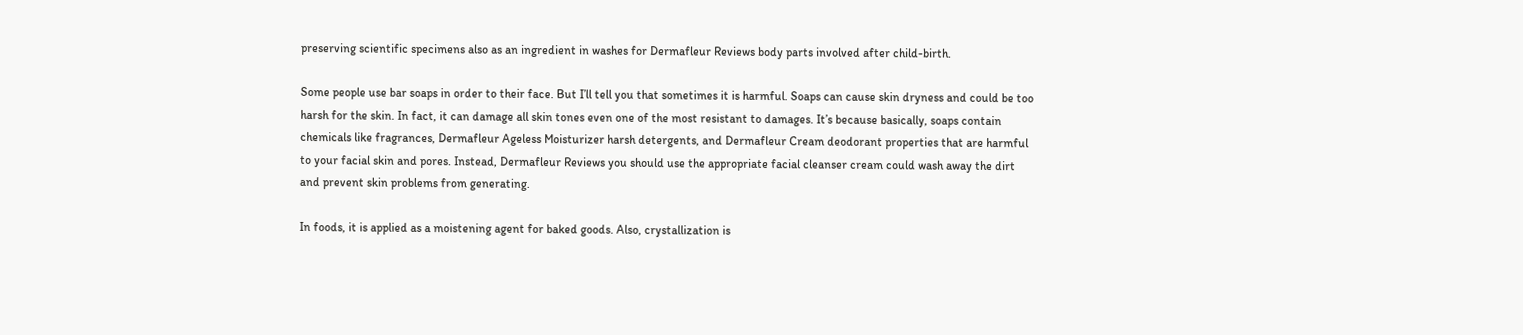preserving scientific specimens also as an ingredient in washes for Dermafleur Reviews body parts involved after child-birth.

Some people use bar soaps in order to their face. But I’ll tell you that sometimes it is harmful. Soaps can cause skin dryness and could be too harsh for the skin. In fact, it can damage all skin tones even one of the most resistant to damages. It’s because basically, soaps contain chemicals like fragrances, Dermafleur Ageless Moisturizer harsh detergents, and Dermafleur Cream deodorant properties that are harmful to your facial skin and pores. Instead, Dermafleur Reviews you should use the appropriate facial cleanser cream could wash away the dirt and prevent skin problems from generating.

In foods, it is applied as a moistening agent for baked goods. Also, crystallization is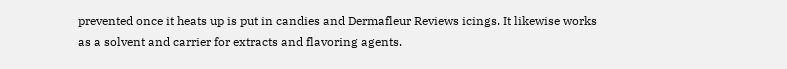prevented once it heats up is put in candies and Dermafleur Reviews icings. It likewise works as a solvent and carrier for extracts and flavoring agents.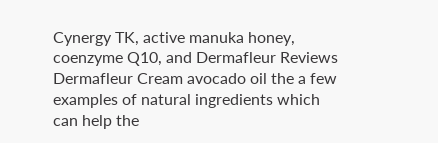Cynergy TK, active manuka honey, coenzyme Q10, and Dermafleur Reviews Dermafleur Cream avocado oil the a few examples of natural ingredients which can help the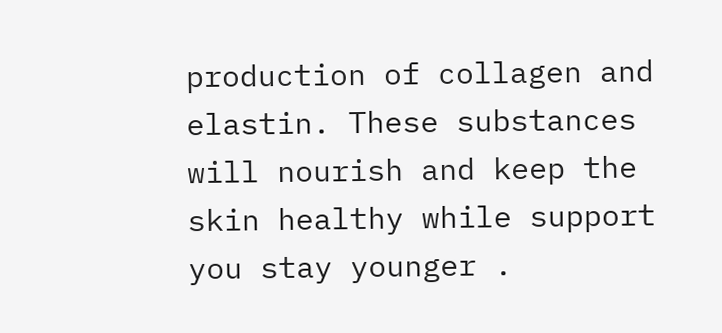production of collagen and elastin. These substances will nourish and keep the skin healthy while support you stay younger .